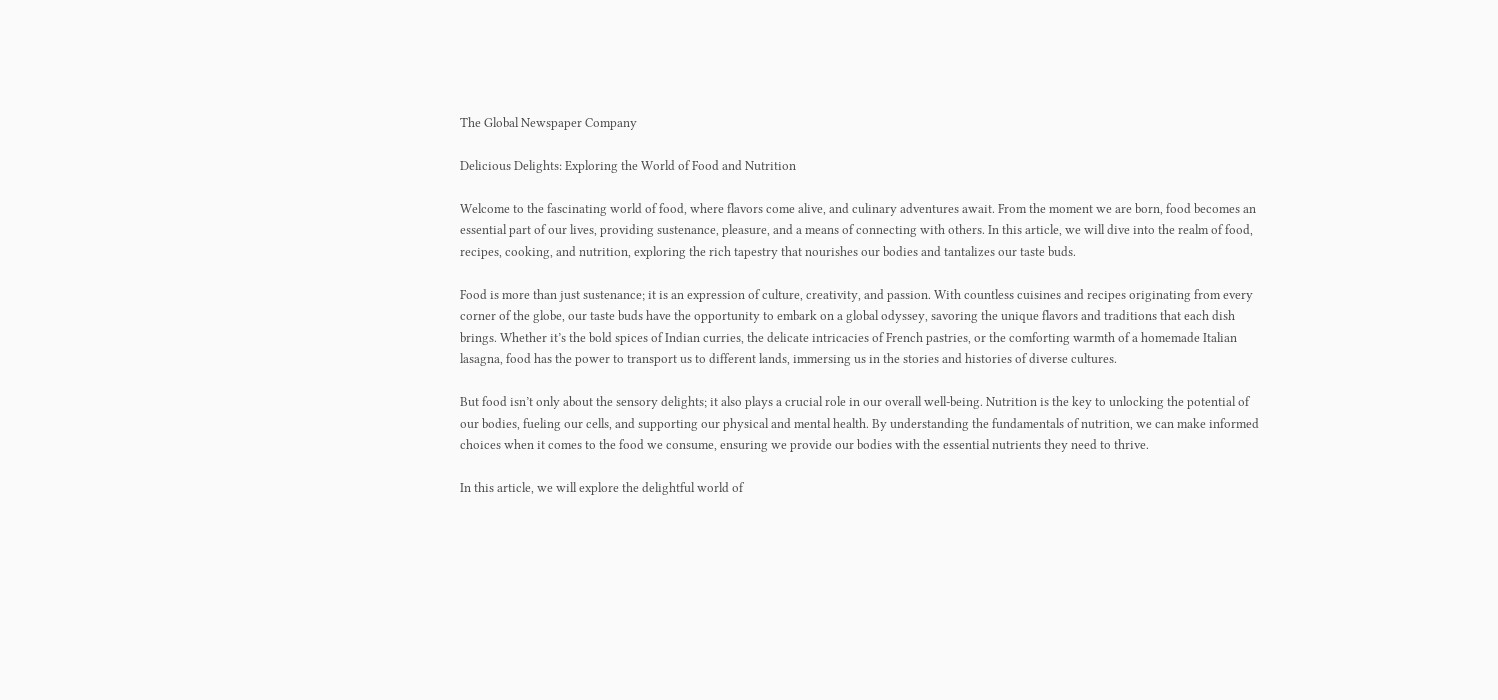The Global Newspaper Company

Delicious Delights: Exploring the World of Food and Nutrition

Welcome to the fascinating world of food, where flavors come alive, and culinary adventures await. From the moment we are born, food becomes an essential part of our lives, providing sustenance, pleasure, and a means of connecting with others. In this article, we will dive into the realm of food, recipes, cooking, and nutrition, exploring the rich tapestry that nourishes our bodies and tantalizes our taste buds.

Food is more than just sustenance; it is an expression of culture, creativity, and passion. With countless cuisines and recipes originating from every corner of the globe, our taste buds have the opportunity to embark on a global odyssey, savoring the unique flavors and traditions that each dish brings. Whether it’s the bold spices of Indian curries, the delicate intricacies of French pastries, or the comforting warmth of a homemade Italian lasagna, food has the power to transport us to different lands, immersing us in the stories and histories of diverse cultures.

But food isn’t only about the sensory delights; it also plays a crucial role in our overall well-being. Nutrition is the key to unlocking the potential of our bodies, fueling our cells, and supporting our physical and mental health. By understanding the fundamentals of nutrition, we can make informed choices when it comes to the food we consume, ensuring we provide our bodies with the essential nutrients they need to thrive.

In this article, we will explore the delightful world of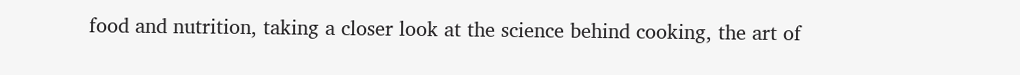food and nutrition, taking a closer look at the science behind cooking, the art of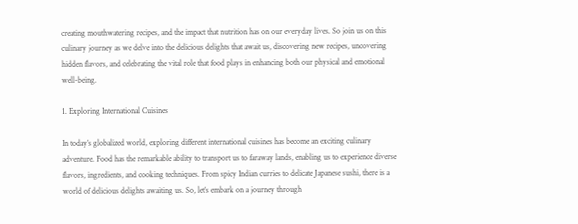creating mouthwatering recipes, and the impact that nutrition has on our everyday lives. So join us on this culinary journey as we delve into the delicious delights that await us, discovering new recipes, uncovering hidden flavors, and celebrating the vital role that food plays in enhancing both our physical and emotional well-being.

1. Exploring International Cuisines

In today’s globalized world, exploring different international cuisines has become an exciting culinary adventure. Food has the remarkable ability to transport us to faraway lands, enabling us to experience diverse flavors, ingredients, and cooking techniques. From spicy Indian curries to delicate Japanese sushi, there is a world of delicious delights awaiting us. So, let’s embark on a journey through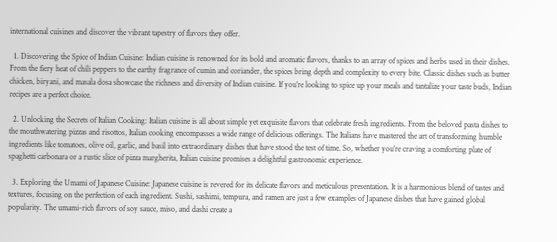international cuisines and discover the vibrant tapestry of flavors they offer.

  1. Discovering the Spice of Indian Cuisine: Indian cuisine is renowned for its bold and aromatic flavors, thanks to an array of spices and herbs used in their dishes. From the fiery heat of chili peppers to the earthy fragrance of cumin and coriander, the spices bring depth and complexity to every bite. Classic dishes such as butter chicken, biryani, and masala dosa showcase the richness and diversity of Indian cuisine. If you’re looking to spice up your meals and tantalize your taste buds, Indian recipes are a perfect choice.

  2. Unlocking the Secrets of Italian Cooking: Italian cuisine is all about simple yet exquisite flavors that celebrate fresh ingredients. From the beloved pasta dishes to the mouthwatering pizzas and risottos, Italian cooking encompasses a wide range of delicious offerings. The Italians have mastered the art of transforming humble ingredients like tomatoes, olive oil, garlic, and basil into extraordinary dishes that have stood the test of time. So, whether you’re craving a comforting plate of spaghetti carbonara or a rustic slice of pizza margherita, Italian cuisine promises a delightful gastronomic experience.

  3. Exploring the Umami of Japanese Cuisine: Japanese cuisine is revered for its delicate flavors and meticulous presentation. It is a harmonious blend of tastes and textures, focusing on the perfection of each ingredient. Sushi, sashimi, tempura, and ramen are just a few examples of Japanese dishes that have gained global popularity. The umami-rich flavors of soy sauce, miso, and dashi create a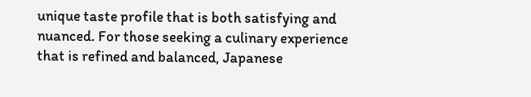unique taste profile that is both satisfying and nuanced. For those seeking a culinary experience that is refined and balanced, Japanese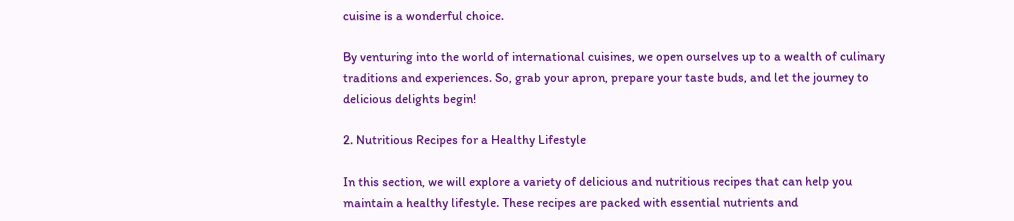cuisine is a wonderful choice.

By venturing into the world of international cuisines, we open ourselves up to a wealth of culinary traditions and experiences. So, grab your apron, prepare your taste buds, and let the journey to delicious delights begin!

2. Nutritious Recipes for a Healthy Lifestyle

In this section, we will explore a variety of delicious and nutritious recipes that can help you maintain a healthy lifestyle. These recipes are packed with essential nutrients and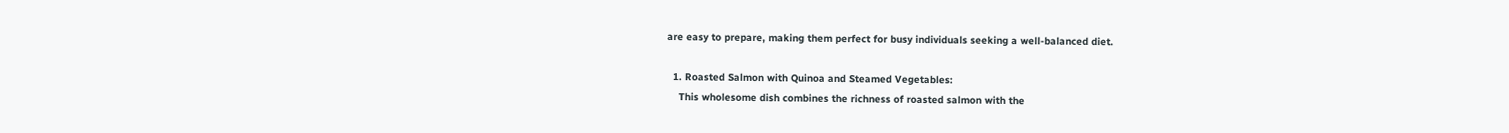are easy to prepare, making them perfect for busy individuals seeking a well-balanced diet.

  1. Roasted Salmon with Quinoa and Steamed Vegetables:
    This wholesome dish combines the richness of roasted salmon with the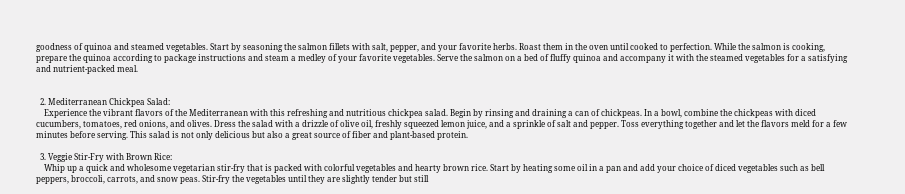goodness of quinoa and steamed vegetables. Start by seasoning the salmon fillets with salt, pepper, and your favorite herbs. Roast them in the oven until cooked to perfection. While the salmon is cooking, prepare the quinoa according to package instructions and steam a medley of your favorite vegetables. Serve the salmon on a bed of fluffy quinoa and accompany it with the steamed vegetables for a satisfying and nutrient-packed meal.


  2. Mediterranean Chickpea Salad:
    Experience the vibrant flavors of the Mediterranean with this refreshing and nutritious chickpea salad. Begin by rinsing and draining a can of chickpeas. In a bowl, combine the chickpeas with diced cucumbers, tomatoes, red onions, and olives. Dress the salad with a drizzle of olive oil, freshly squeezed lemon juice, and a sprinkle of salt and pepper. Toss everything together and let the flavors meld for a few minutes before serving. This salad is not only delicious but also a great source of fiber and plant-based protein.

  3. Veggie Stir-Fry with Brown Rice:
    Whip up a quick and wholesome vegetarian stir-fry that is packed with colorful vegetables and hearty brown rice. Start by heating some oil in a pan and add your choice of diced vegetables such as bell peppers, broccoli, carrots, and snow peas. Stir-fry the vegetables until they are slightly tender but still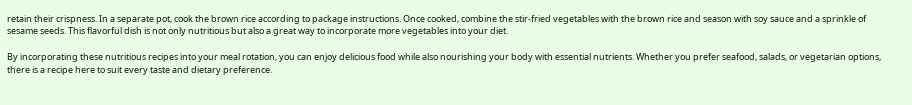retain their crispness. In a separate pot, cook the brown rice according to package instructions. Once cooked, combine the stir-fried vegetables with the brown rice and season with soy sauce and a sprinkle of sesame seeds. This flavorful dish is not only nutritious but also a great way to incorporate more vegetables into your diet.

By incorporating these nutritious recipes into your meal rotation, you can enjoy delicious food while also nourishing your body with essential nutrients. Whether you prefer seafood, salads, or vegetarian options, there is a recipe here to suit every taste and dietary preference.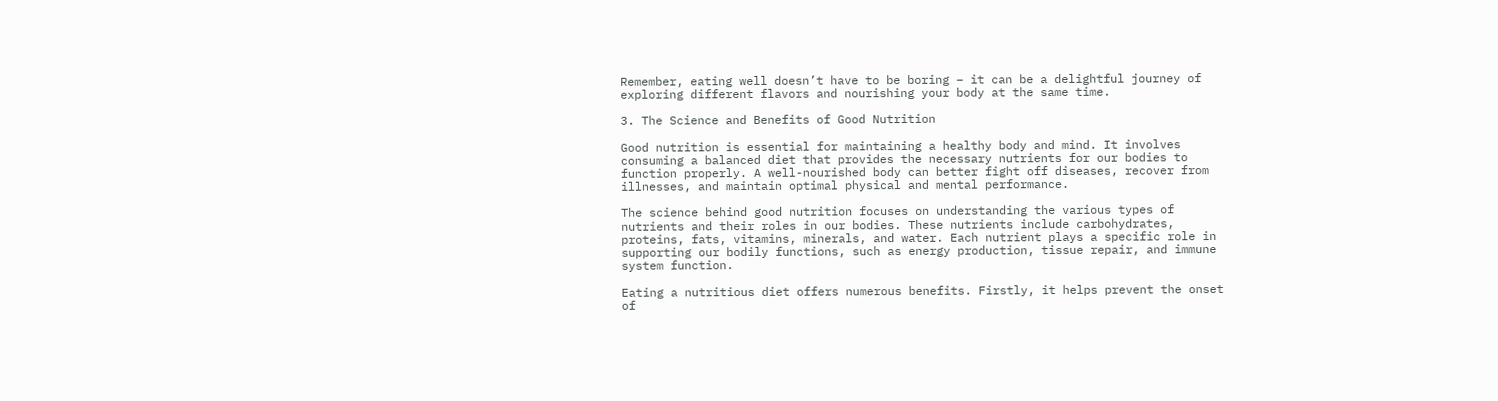Remember, eating well doesn’t have to be boring – it can be a delightful journey of exploring different flavors and nourishing your body at the same time.

3. The Science and Benefits of Good Nutrition

Good nutrition is essential for maintaining a healthy body and mind. It involves consuming a balanced diet that provides the necessary nutrients for our bodies to function properly. A well-nourished body can better fight off diseases, recover from illnesses, and maintain optimal physical and mental performance.

The science behind good nutrition focuses on understanding the various types of nutrients and their roles in our bodies. These nutrients include carbohydrates, proteins, fats, vitamins, minerals, and water. Each nutrient plays a specific role in supporting our bodily functions, such as energy production, tissue repair, and immune system function.

Eating a nutritious diet offers numerous benefits. Firstly, it helps prevent the onset of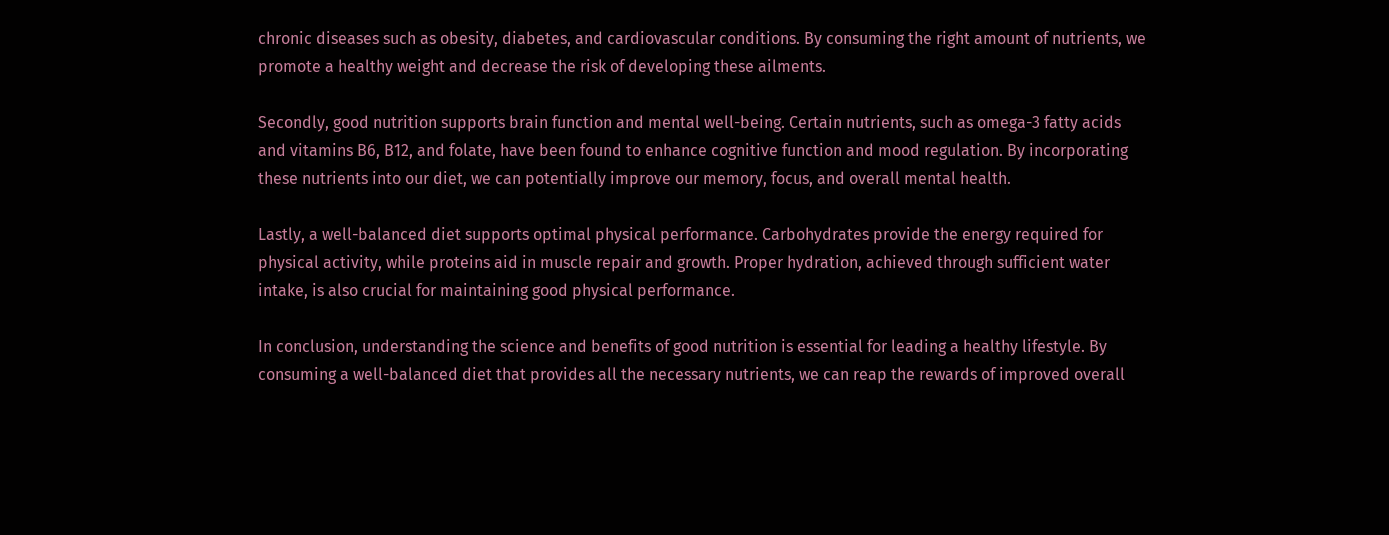chronic diseases such as obesity, diabetes, and cardiovascular conditions. By consuming the right amount of nutrients, we promote a healthy weight and decrease the risk of developing these ailments.

Secondly, good nutrition supports brain function and mental well-being. Certain nutrients, such as omega-3 fatty acids and vitamins B6, B12, and folate, have been found to enhance cognitive function and mood regulation. By incorporating these nutrients into our diet, we can potentially improve our memory, focus, and overall mental health.

Lastly, a well-balanced diet supports optimal physical performance. Carbohydrates provide the energy required for physical activity, while proteins aid in muscle repair and growth. Proper hydration, achieved through sufficient water intake, is also crucial for maintaining good physical performance.

In conclusion, understanding the science and benefits of good nutrition is essential for leading a healthy lifestyle. By consuming a well-balanced diet that provides all the necessary nutrients, we can reap the rewards of improved overall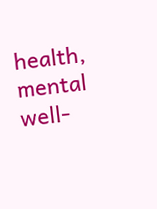health, mental well-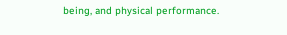being, and physical performance.